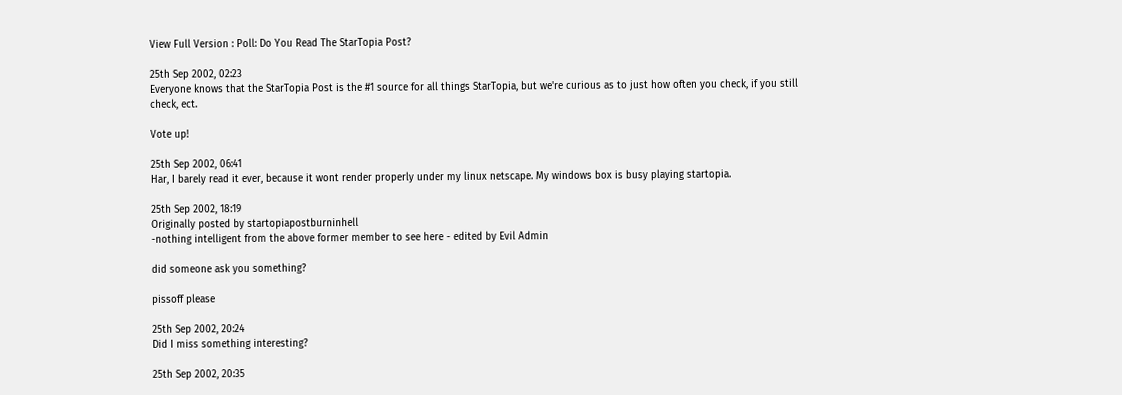View Full Version : Poll: Do You Read The StarTopia Post?

25th Sep 2002, 02:23
Everyone knows that the StarTopia Post is the #1 source for all things StarTopia, but we're curious as to just how often you check, if you still check, ect.

Vote up!

25th Sep 2002, 06:41
Har, I barely read it ever, because it wont render properly under my linux netscape. My windows box is busy playing startopia.

25th Sep 2002, 18:19
Originally posted by startopiapostburninhell
-nothing intelligent from the above former member to see here - edited by Evil Admin

did someone ask you something?

pissoff please

25th Sep 2002, 20:24
Did I miss something interesting?

25th Sep 2002, 20:35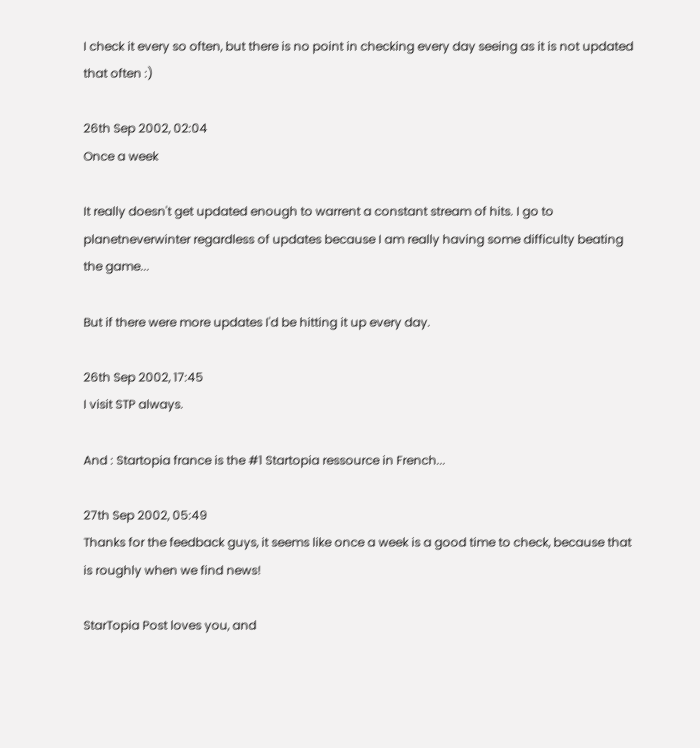I check it every so often, but there is no point in checking every day seeing as it is not updated that often :)

26th Sep 2002, 02:04
Once a week

It really doesn't get updated enough to warrent a constant stream of hits. I go to planetneverwinter regardless of updates because I am really having some difficulty beating the game...

But if there were more updates I'd be hitting it up every day.

26th Sep 2002, 17:45
I visit STP always.

And : Startopia france is the #1 Startopia ressource in French...

27th Sep 2002, 05:49
Thanks for the feedback guys, it seems like once a week is a good time to check, because that is roughly when we find news!

StarTopia Post loves you, and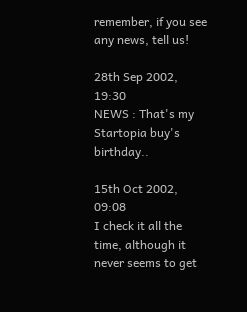remember, if you see any news, tell us!

28th Sep 2002, 19:30
NEWS : That's my Startopia buy's birthday..

15th Oct 2002, 09:08
I check it all the time, although it never seems to get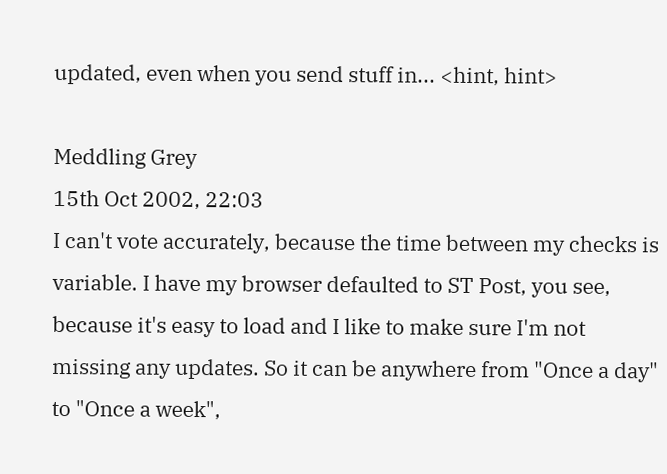updated, even when you send stuff in... <hint, hint>

Meddling Grey
15th Oct 2002, 22:03
I can't vote accurately, because the time between my checks is variable. I have my browser defaulted to ST Post, you see, because it's easy to load and I like to make sure I'm not missing any updates. So it can be anywhere from "Once a day" to "Once a week",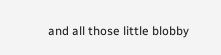and all those little blobby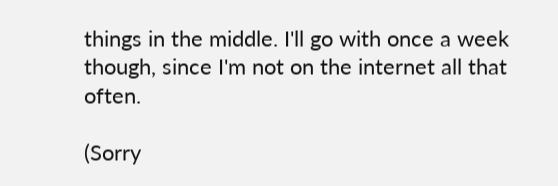things in the middle. I'll go with once a week though, since I'm not on the internet all that often.

(Sorry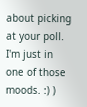about picking at your poll. I'm just in one of those moods. :) )